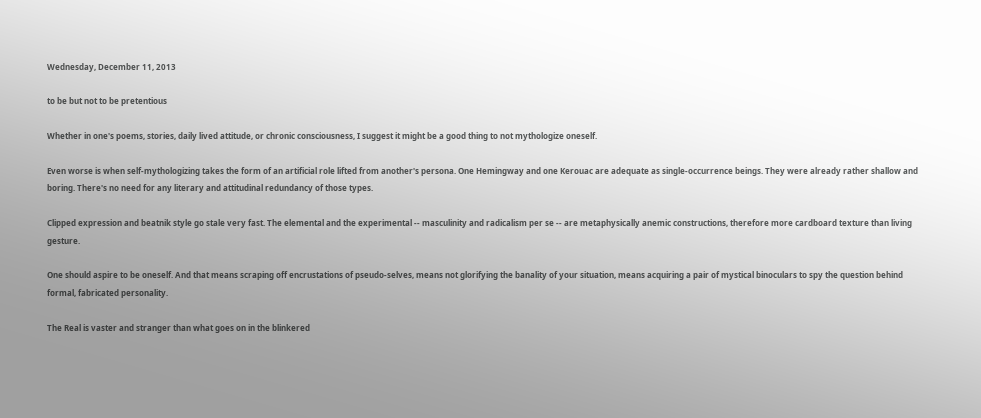Wednesday, December 11, 2013

to be but not to be pretentious

Whether in one's poems, stories, daily lived attitude, or chronic consciousness, I suggest it might be a good thing to not mythologize oneself.

Even worse is when self-mythologizing takes the form of an artificial role lifted from another's persona. One Hemingway and one Kerouac are adequate as single-occurrence beings. They were already rather shallow and boring. There's no need for any literary and attitudinal redundancy of those types.

Clipped expression and beatnik style go stale very fast. The elemental and the experimental -- masculinity and radicalism per se -- are metaphysically anemic constructions, therefore more cardboard texture than living gesture.

One should aspire to be oneself. And that means scraping off encrustations of pseudo-selves, means not glorifying the banality of your situation, means acquiring a pair of mystical binoculars to spy the question behind formal, fabricated personality.

The Real is vaster and stranger than what goes on in the blinkered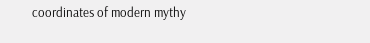coordinates of modern mythy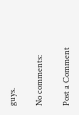guys.

No comments:

Post a Comment